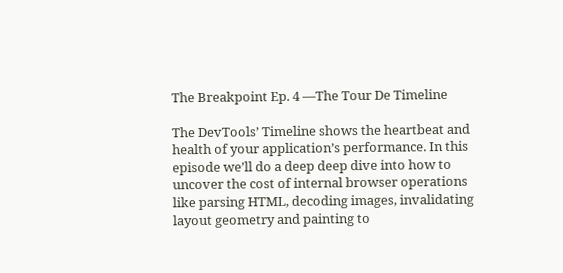The Breakpoint Ep. 4 —The Tour De Timeline

The DevTools’ Timeline shows the heartbeat and health of your application’s performance. In this episode we’ll do a deep deep dive into how to uncover the cost of internal browser operations like parsing HTML, decoding images, invalidating layout geometry and painting to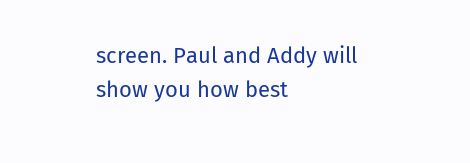screen. Paul and Addy will show you how best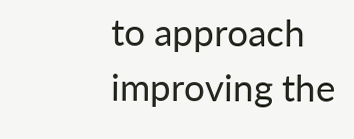to approach improving the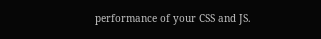performance of your CSS and JS.